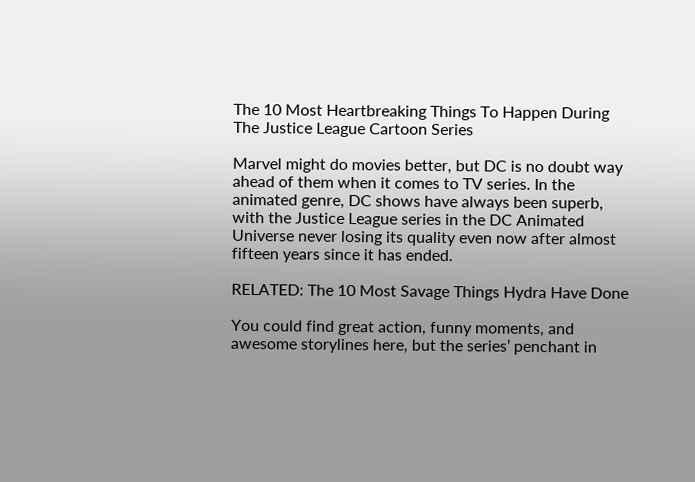The 10 Most Heartbreaking Things To Happen During The Justice League Cartoon Series

Marvel might do movies better, but DC is no doubt way ahead of them when it comes to TV series. In the animated genre, DC shows have always been superb, with the Justice League series in the DC Animated Universe never losing its quality even now after almost fifteen years since it has ended.

RELATED: The 10 Most Savage Things Hydra Have Done

You could find great action, funny moments, and awesome storylines here, but the series’ penchant in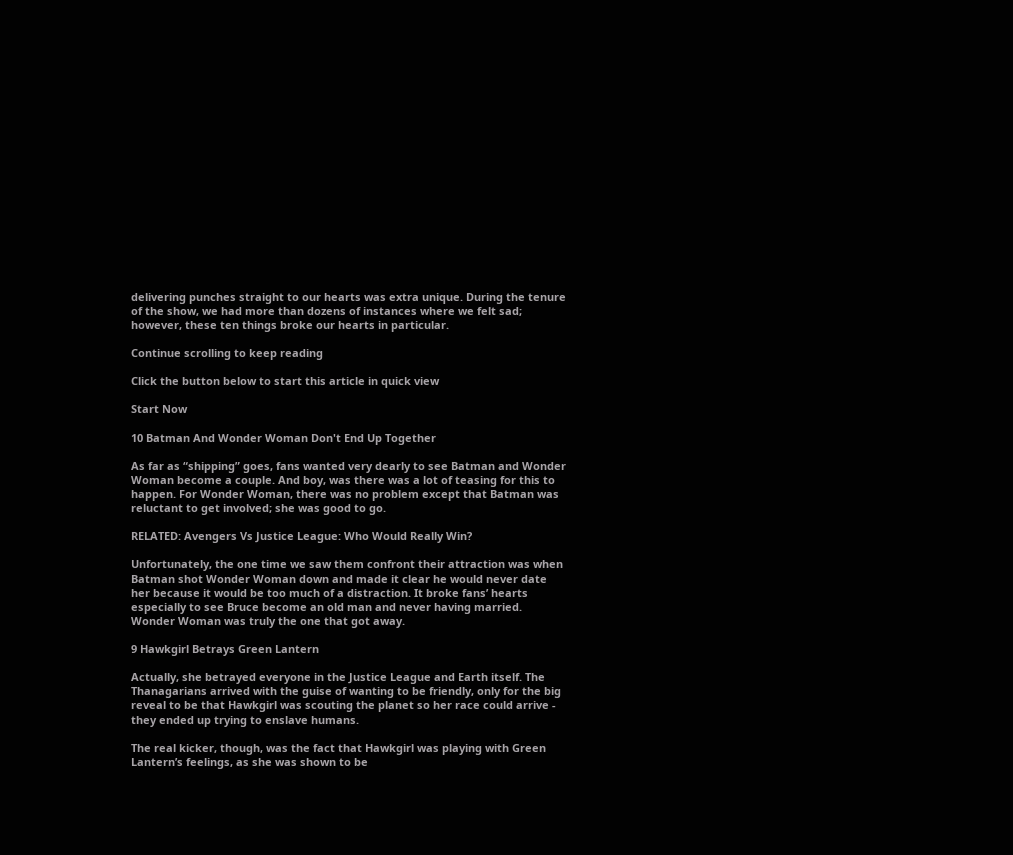delivering punches straight to our hearts was extra unique. During the tenure of the show, we had more than dozens of instances where we felt sad; however, these ten things broke our hearts in particular.

Continue scrolling to keep reading

Click the button below to start this article in quick view

Start Now

10 Batman And Wonder Woman Don't End Up Together

As far as “shipping” goes, fans wanted very dearly to see Batman and Wonder Woman become a couple. And boy, was there was a lot of teasing for this to happen. For Wonder Woman, there was no problem except that Batman was reluctant to get involved; she was good to go.

RELATED: Avengers Vs Justice League: Who Would Really Win?

Unfortunately, the one time we saw them confront their attraction was when Batman shot Wonder Woman down and made it clear he would never date her because it would be too much of a distraction. It broke fans’ hearts especially to see Bruce become an old man and never having married. Wonder Woman was truly the one that got away.

9 Hawkgirl Betrays Green Lantern

Actually, she betrayed everyone in the Justice League and Earth itself. The Thanagarians arrived with the guise of wanting to be friendly, only for the big reveal to be that Hawkgirl was scouting the planet so her race could arrive - they ended up trying to enslave humans.

The real kicker, though, was the fact that Hawkgirl was playing with Green Lantern’s feelings, as she was shown to be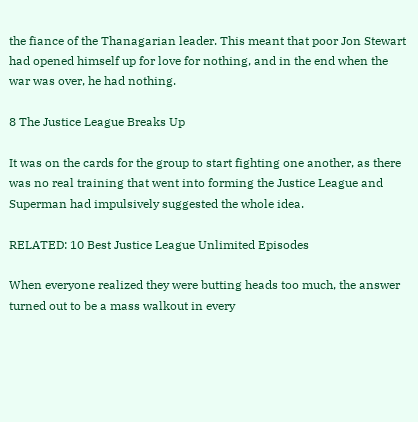the fiance of the Thanagarian leader. This meant that poor Jon Stewart had opened himself up for love for nothing, and in the end when the war was over, he had nothing.

8 The Justice League Breaks Up

It was on the cards for the group to start fighting one another, as there was no real training that went into forming the Justice League and Superman had impulsively suggested the whole idea.

RELATED: 10 Best Justice League Unlimited Episodes

When everyone realized they were butting heads too much, the answer turned out to be a mass walkout in every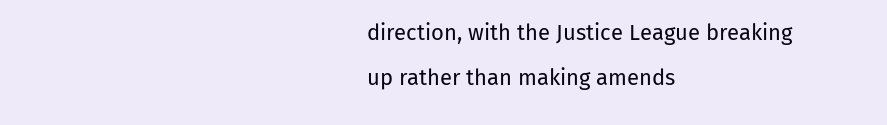direction, with the Justice League breaking up rather than making amends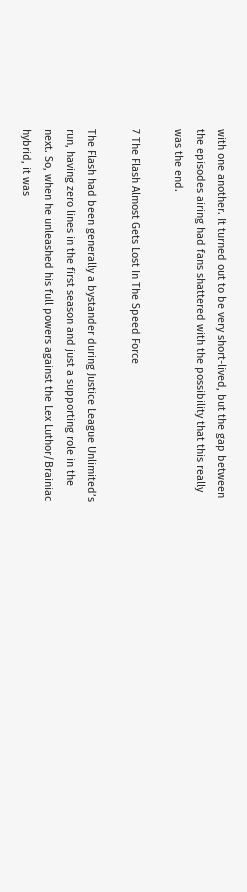with one another. It turned out to be very short-lived, but the gap between the episodes airing had fans shattered with the possibility that this really was the end.

7 The Flash Almost Gets Lost In The Speed Force

The Flash had been generally a bystander during Justice League Unlimited’s run, having zero lines in the first season and just a supporting role in the next. So, when he unleashed his full powers against the Lex Luthor/Brainiac hybrid, it was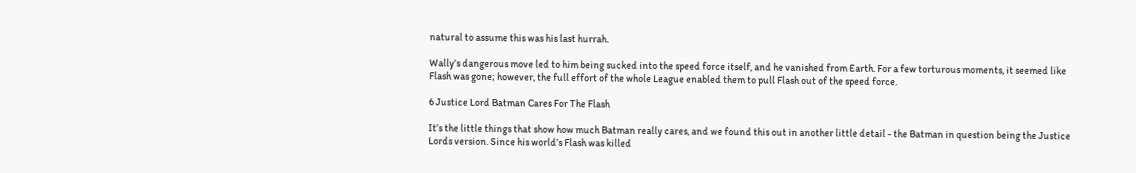natural to assume this was his last hurrah.

Wally’s dangerous move led to him being sucked into the speed force itself, and he vanished from Earth. For a few torturous moments, it seemed like Flash was gone; however, the full effort of the whole League enabled them to pull Flash out of the speed force.

6 Justice Lord Batman Cares For The Flash

It’s the little things that show how much Batman really cares, and we found this out in another little detail - the Batman in question being the Justice Lords version. Since his world’s Flash was killed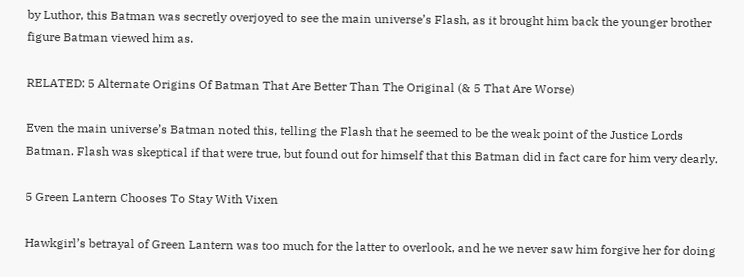by Luthor, this Batman was secretly overjoyed to see the main universe’s Flash, as it brought him back the younger brother figure Batman viewed him as.

RELATED: 5 Alternate Origins Of Batman That Are Better Than The Original (& 5 That Are Worse)

Even the main universe’s Batman noted this, telling the Flash that he seemed to be the weak point of the Justice Lords Batman. Flash was skeptical if that were true, but found out for himself that this Batman did in fact care for him very dearly.

5 Green Lantern Chooses To Stay With Vixen

Hawkgirl’s betrayal of Green Lantern was too much for the latter to overlook, and he we never saw him forgive her for doing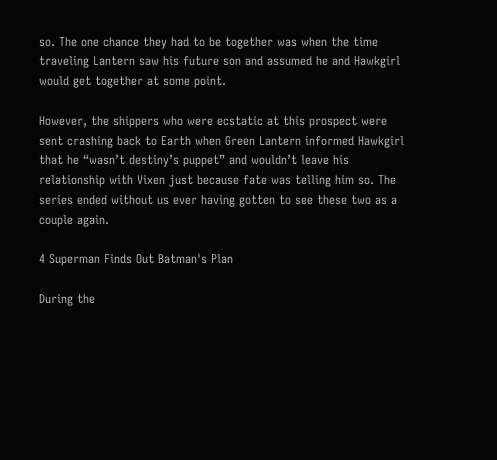so. The one chance they had to be together was when the time traveling Lantern saw his future son and assumed he and Hawkgirl would get together at some point.

However, the shippers who were ecstatic at this prospect were sent crashing back to Earth when Green Lantern informed Hawkgirl that he “wasn’t destiny’s puppet” and wouldn’t leave his relationship with Vixen just because fate was telling him so. The series ended without us ever having gotten to see these two as a couple again.

4 Superman Finds Out Batman's Plan

During the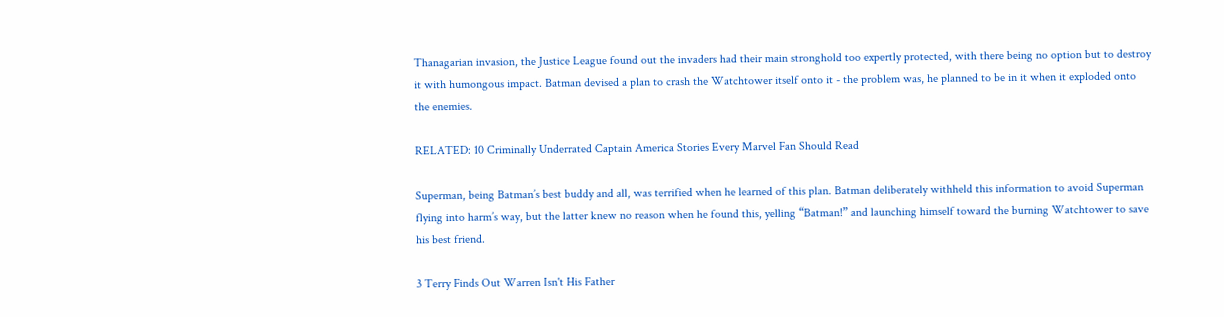Thanagarian invasion, the Justice League found out the invaders had their main stronghold too expertly protected, with there being no option but to destroy it with humongous impact. Batman devised a plan to crash the Watchtower itself onto it - the problem was, he planned to be in it when it exploded onto the enemies.

RELATED: 10 Criminally Underrated Captain America Stories Every Marvel Fan Should Read

Superman, being Batman’s best buddy and all, was terrified when he learned of this plan. Batman deliberately withheld this information to avoid Superman flying into harm’s way, but the latter knew no reason when he found this, yelling “Batman!” and launching himself toward the burning Watchtower to save his best friend.

3 Terry Finds Out Warren Isn't His Father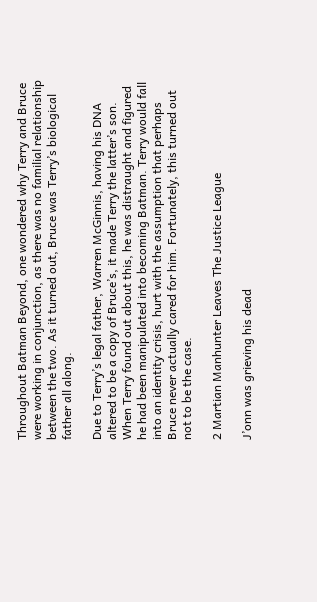Throughout Batman Beyond, one wondered why Terry and Bruce were working in conjunction, as there was no familial relationship between the two. As it turned out, Bruce was Terry’s biological father all along.

Due to Terry’s legal father, Warren McGinnis, having his DNA altered to be a copy of Bruce’s, it made Terry the latter’s son. When Terry found out about this, he was distraught and figured he had been manipulated into becoming Batman. Terry would fall into an identity crisis, hurt with the assumption that perhaps Bruce never actually cared for him. Fortunately, this turned out not to be the case.

2 Martian Manhunter Leaves The Justice League

J’onn was grieving his dead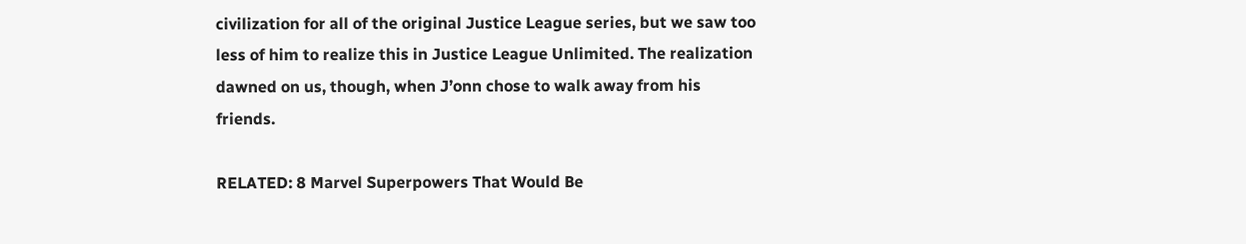civilization for all of the original Justice League series, but we saw too less of him to realize this in Justice League Unlimited. The realization dawned on us, though, when J’onn chose to walk away from his friends.

RELATED: 8 Marvel Superpowers That Would Be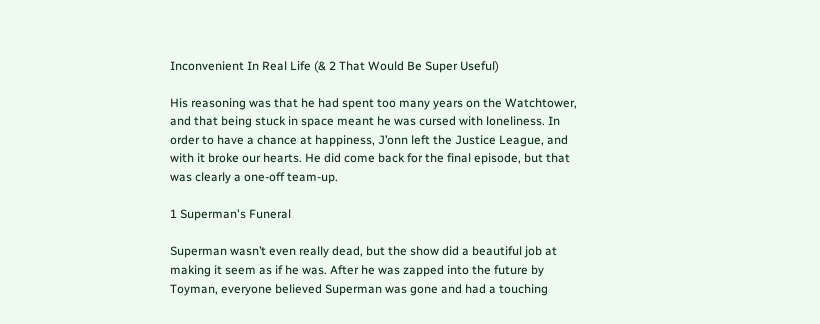Inconvenient In Real Life (& 2 That Would Be Super Useful)

His reasoning was that he had spent too many years on the Watchtower, and that being stuck in space meant he was cursed with loneliness. In order to have a chance at happiness, J’onn left the Justice League, and with it broke our hearts. He did come back for the final episode, but that was clearly a one-off team-up.

1 Superman's Funeral

Superman wasn’t even really dead, but the show did a beautiful job at making it seem as if he was. After he was zapped into the future by Toyman, everyone believed Superman was gone and had a touching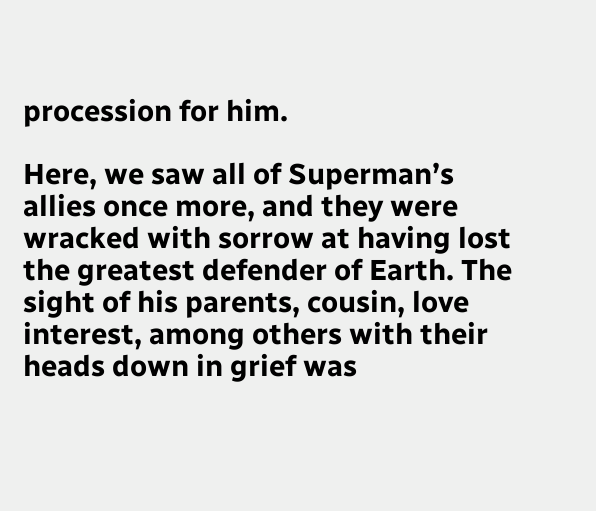procession for him.

Here, we saw all of Superman’s allies once more, and they were wracked with sorrow at having lost the greatest defender of Earth. The sight of his parents, cousin, love interest, among others with their heads down in grief was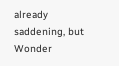already saddening, but Wonder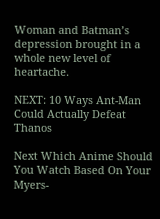Woman and Batman’s depression brought in a whole new level of heartache.

NEXT: 10 Ways Ant-Man Could Actually Defeat Thanos

Next Which Anime Should You Watch Based On Your Myers-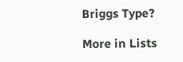Briggs Type?

More in Lists